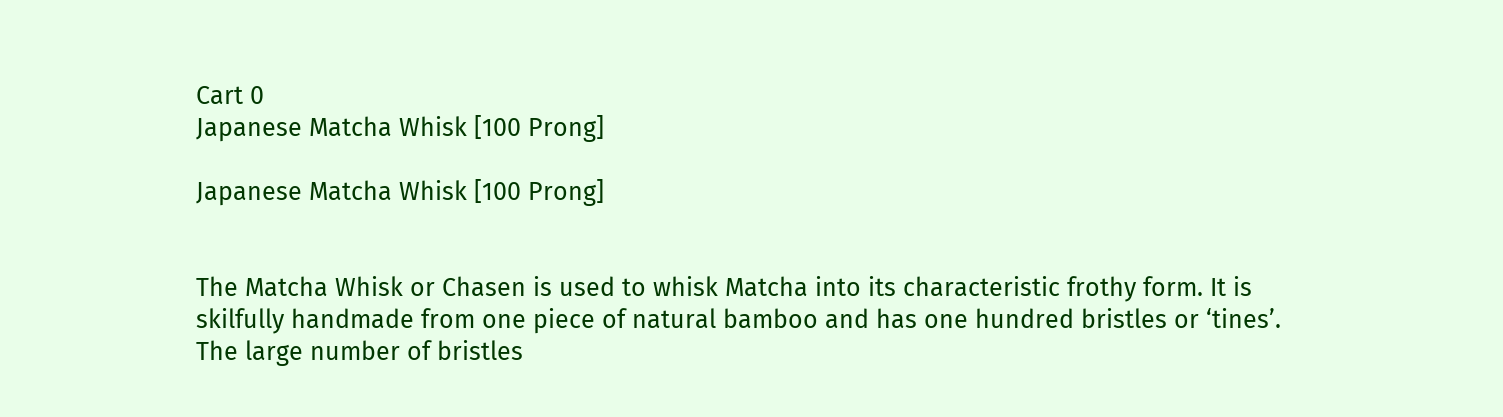Cart 0
Japanese Matcha Whisk [100 Prong]

Japanese Matcha Whisk [100 Prong]


The Matcha Whisk or Chasen is used to whisk Matcha into its characteristic frothy form. It is skilfully handmade from one piece of natural bamboo and has one hundred bristles or ‘tines’.   The large number of bristles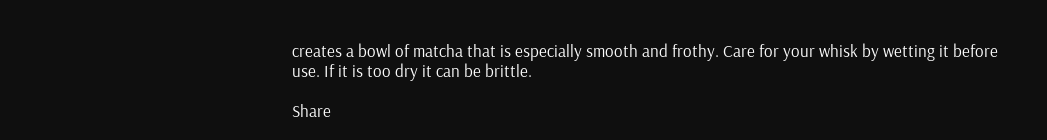creates a bowl of matcha that is especially smooth and frothy. Care for your whisk by wetting it before use. If it is too dry it can be brittle.

Share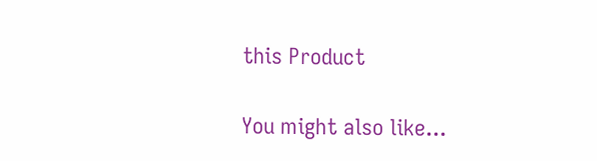this Product

You might also like...